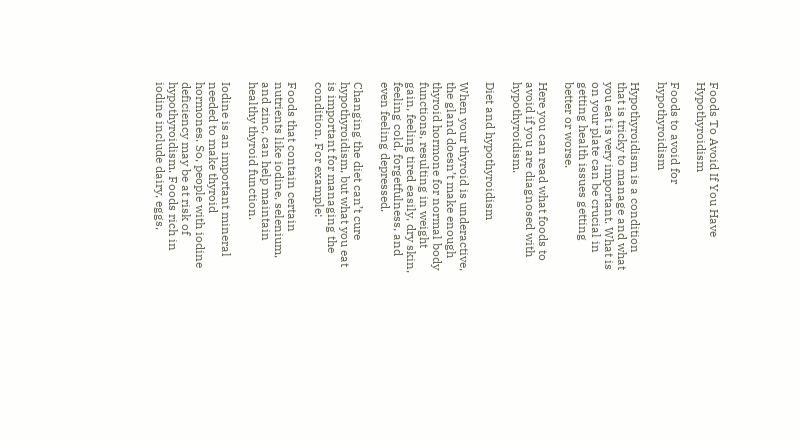Foods To Avoid If You Have Hypothyroidism

Foods to avoid for hypothyroidism

Hypothyroidism is a condition that is tricky to manage and what you eat is very important. What is on your plate can be crucial in getting health issues getting better or worse.

Here you can read what foods to avoid if you are diagnosed with hypothyroidism.

Diet and hypothyroidism

When your thyroid is underactive, the gland doesn’t make enough thyroid hormone for normal body functions, resulting in weight gain, feeling tired easily, dry skin, feeling cold, forgetfulness, and even feeling depressed.

Changing the diet can’t cure hypothyroidism, but what you eat is important for managing the condition. For example:

Foods that contain certain nutrients like iodine, selenium, and zinc, can help maintain healthy thyroid function.

Iodine is an important mineral needed to make thyroid hormones. So, people with iodine deficiency may be at risk of hypothyroidism. Foods rich in iodine include dairy, eggs,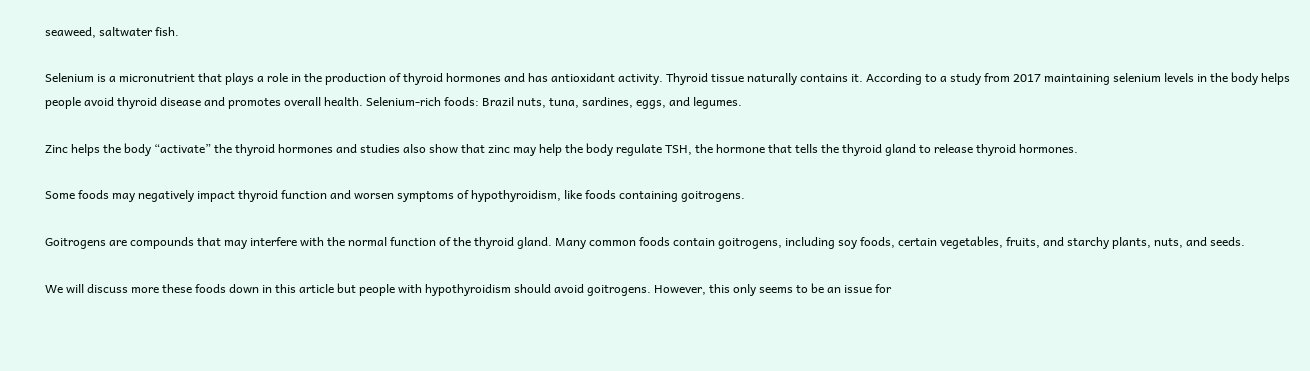seaweed, saltwater fish.

Selenium is a micronutrient that plays a role in the production of thyroid hormones and has antioxidant activity. Thyroid tissue naturally contains it. According to a study from 2017 maintaining selenium levels in the body helps people avoid thyroid disease and promotes overall health. Selenium-rich foods: Brazil nuts, tuna, sardines, eggs, and legumes.

Zinc helps the body “activate” the thyroid hormones and studies also show that zinc may help the body regulate TSH, the hormone that tells the thyroid gland to release thyroid hormones.

Some foods may negatively impact thyroid function and worsen symptoms of hypothyroidism, like foods containing goitrogens.

Goitrogens are compounds that may interfere with the normal function of the thyroid gland. Many common foods contain goitrogens, including soy foods, certain vegetables, fruits, and starchy plants, nuts, and seeds.

We will discuss more these foods down in this article but people with hypothyroidism should avoid goitrogens. However, this only seems to be an issue for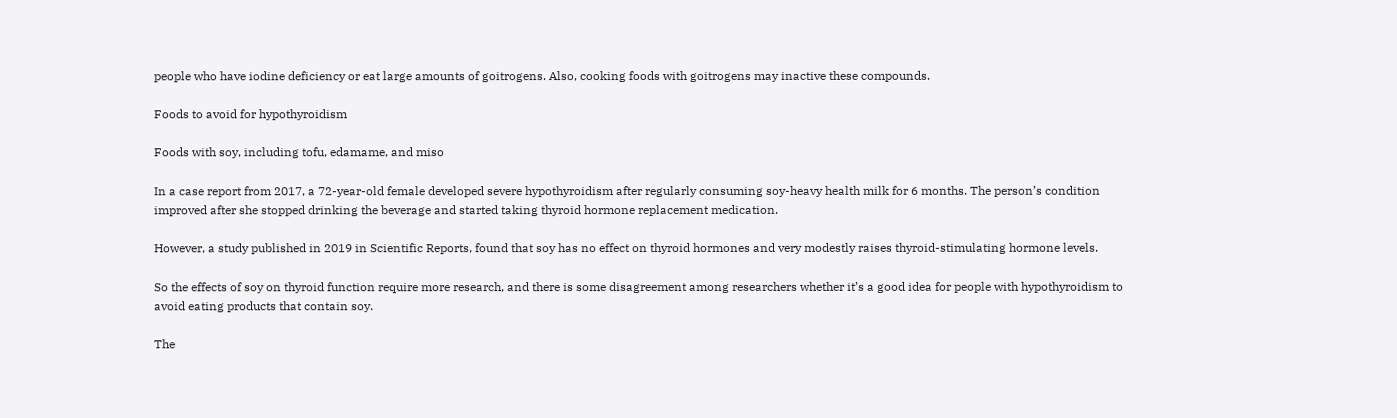people who have iodine deficiency or eat large amounts of goitrogens. Also, cooking foods with goitrogens may inactive these compounds.

Foods to avoid for hypothyroidism

Foods with soy, including tofu, edamame, and miso

In a case report from 2017, a 72-year-old female developed severe hypothyroidism after regularly consuming soy-heavy health milk for 6 months. The person’s condition improved after she stopped drinking the beverage and started taking thyroid hormone replacement medication.

However, a study published in 2019 in Scientific Reports, found that soy has no effect on thyroid hormones and very modestly raises thyroid-stimulating hormone levels.

So the effects of soy on thyroid function require more research, and there is some disagreement among researchers whether it’s a good idea for people with hypothyroidism to avoid eating products that contain soy.

The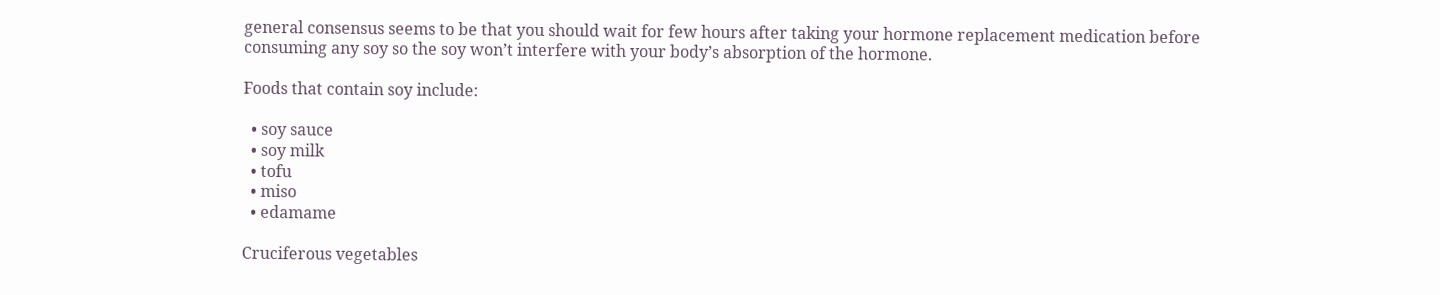general consensus seems to be that you should wait for few hours after taking your hormone replacement medication before consuming any soy so the soy won’t interfere with your body’s absorption of the hormone.

Foods that contain soy include:

  • soy sauce
  • soy milk
  • tofu
  • miso
  • edamame

Cruciferous vegetables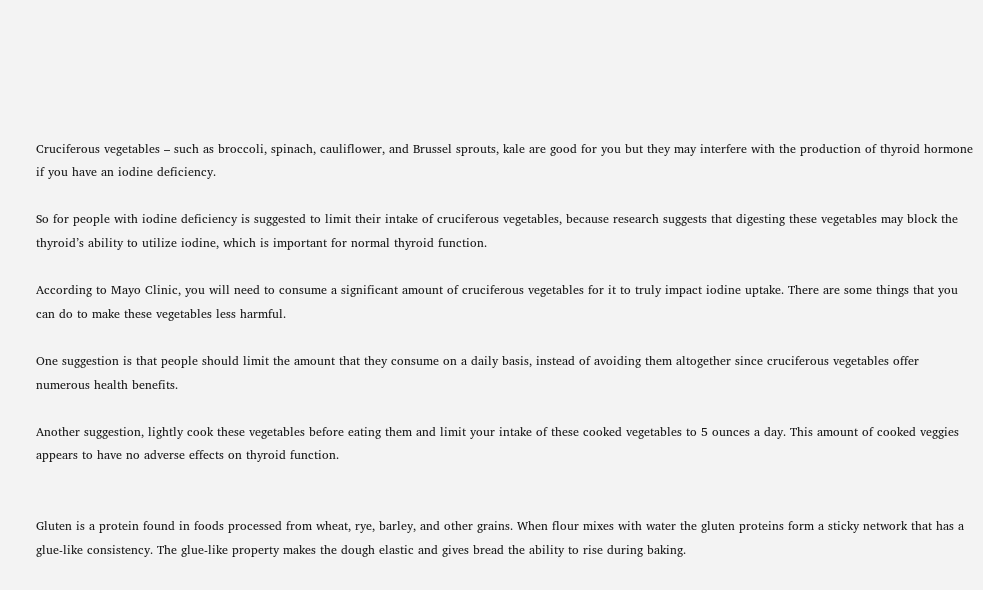Cruciferous vegetables – such as broccoli, spinach, cauliflower, and Brussel sprouts, kale are good for you but they may interfere with the production of thyroid hormone if you have an iodine deficiency.

So for people with iodine deficiency is suggested to limit their intake of cruciferous vegetables, because research suggests that digesting these vegetables may block the thyroid’s ability to utilize iodine, which is important for normal thyroid function.

According to Mayo Clinic, you will need to consume a significant amount of cruciferous vegetables for it to truly impact iodine uptake. There are some things that you can do to make these vegetables less harmful.

One suggestion is that people should limit the amount that they consume on a daily basis, instead of avoiding them altogether since cruciferous vegetables offer numerous health benefits.

Another suggestion, lightly cook these vegetables before eating them and limit your intake of these cooked vegetables to 5 ounces a day. This amount of cooked veggies appears to have no adverse effects on thyroid function.


Gluten is a protein found in foods processed from wheat, rye, barley, and other grains. When flour mixes with water the gluten proteins form a sticky network that has a glue-like consistency. The glue-like property makes the dough elastic and gives bread the ability to rise during baking.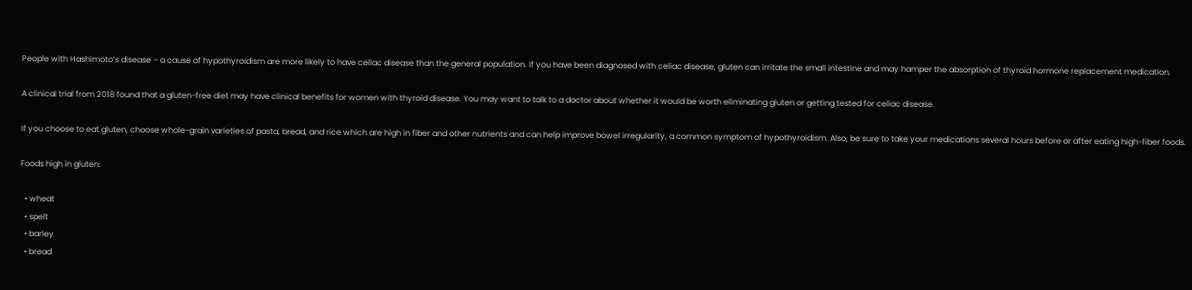People with Hashimoto’s disease – a cause of hypothyroidism are more likely to have celiac disease than the general population. If you have been diagnosed with celiac disease, gluten can irritate the small intestine and may hamper the absorption of thyroid hormone replacement medication.

A clinical trial from 2018 found that a gluten-free diet may have clinical benefits for women with thyroid disease. You may want to talk to a doctor about whether it would be worth eliminating gluten or getting tested for celiac disease.

If you choose to eat gluten, choose whole-grain varieties of pasta, bread, and rice which are high in fiber and other nutrients and can help improve bowel irregularity, a common symptom of hypothyroidism. Also, be sure to take your medications several hours before or after eating high-fiber foods.

Foods high in gluten:

  • wheat
  • spelt
  • barley
  • bread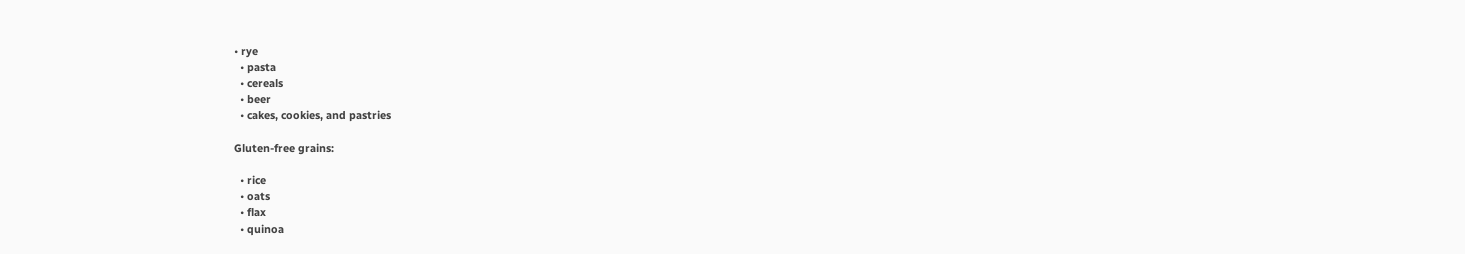• rye
  • pasta
  • cereals
  • beer
  • cakes, cookies, and pastries

Gluten-free grains:

  • rice
  • oats
  • flax
  • quinoa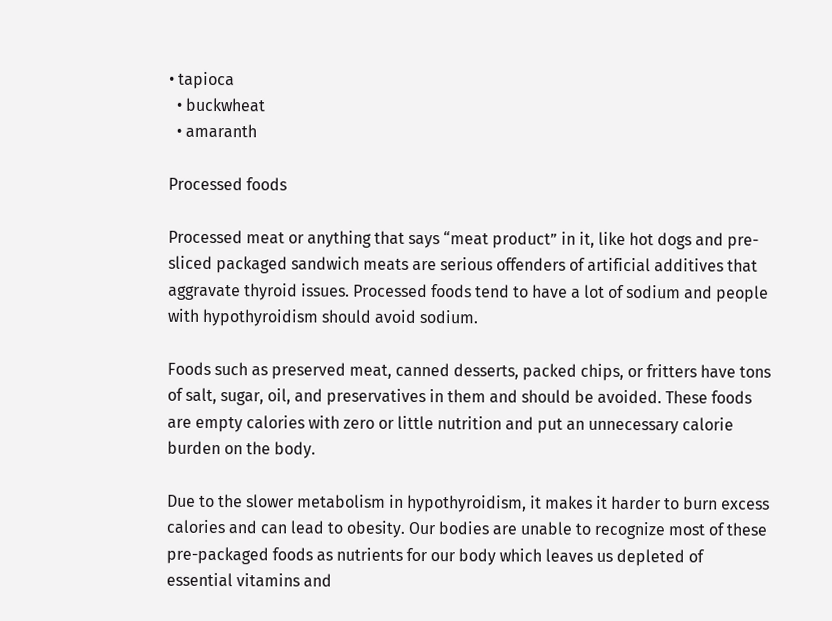• tapioca
  • buckwheat
  • amaranth

Processed foods

Processed meat or anything that says “meat product” in it, like hot dogs and pre-sliced packaged sandwich meats are serious offenders of artificial additives that aggravate thyroid issues. Processed foods tend to have a lot of sodium and people with hypothyroidism should avoid sodium.

Foods such as preserved meat, canned desserts, packed chips, or fritters have tons of salt, sugar, oil, and preservatives in them and should be avoided. These foods are empty calories with zero or little nutrition and put an unnecessary calorie burden on the body.

Due to the slower metabolism in hypothyroidism, it makes it harder to burn excess calories and can lead to obesity. Our bodies are unable to recognize most of these pre-packaged foods as nutrients for our body which leaves us depleted of essential vitamins and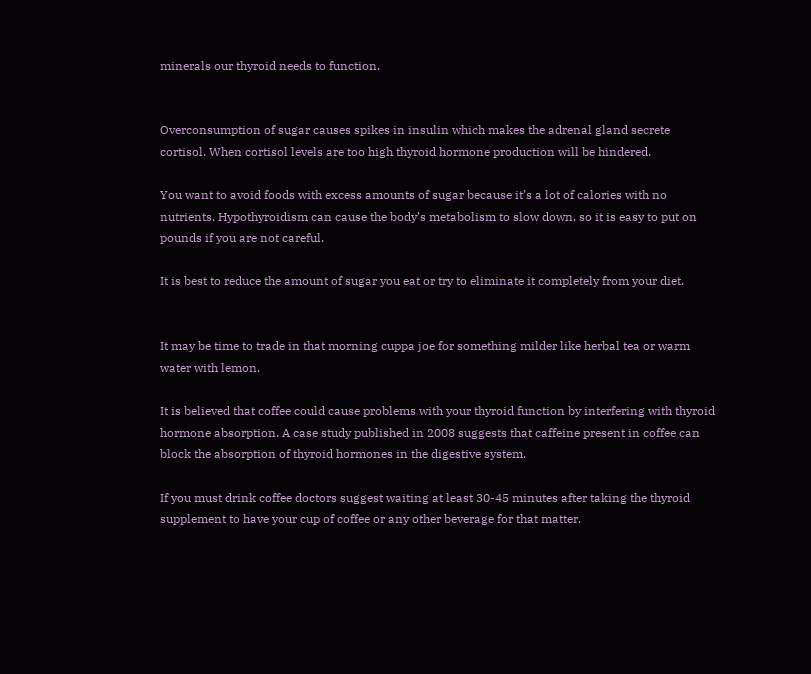minerals our thyroid needs to function.


Overconsumption of sugar causes spikes in insulin which makes the adrenal gland secrete cortisol. When cortisol levels are too high thyroid hormone production will be hindered.

You want to avoid foods with excess amounts of sugar because it’s a lot of calories with no nutrients. Hypothyroidism can cause the body’s metabolism to slow down, so it is easy to put on pounds if you are not careful.

It is best to reduce the amount of sugar you eat or try to eliminate it completely from your diet.


It may be time to trade in that morning cuppa joe for something milder like herbal tea or warm water with lemon.

It is believed that coffee could cause problems with your thyroid function by interfering with thyroid hormone absorption. A case study published in 2008 suggests that caffeine present in coffee can block the absorption of thyroid hormones in the digestive system.

If you must drink coffee doctors suggest waiting at least 30-45 minutes after taking the thyroid supplement to have your cup of coffee or any other beverage for that matter.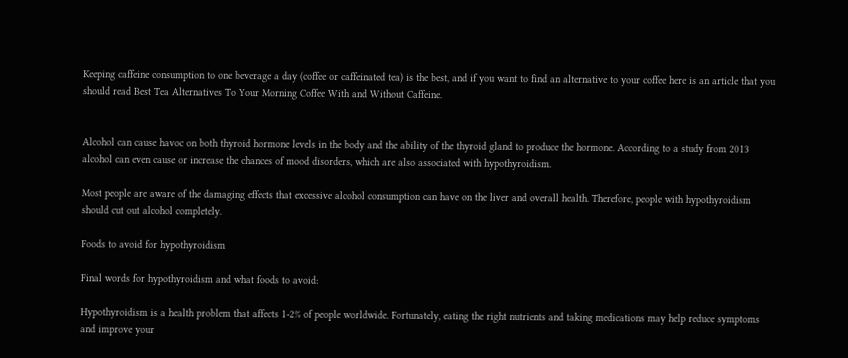Keeping caffeine consumption to one beverage a day (coffee or caffeinated tea) is the best, and if you want to find an alternative to your coffee here is an article that you should read Best Tea Alternatives To Your Morning Coffee With and Without Caffeine.


Alcohol can cause havoc on both thyroid hormone levels in the body and the ability of the thyroid gland to produce the hormone. According to a study from 2013 alcohol can even cause or increase the chances of mood disorders, which are also associated with hypothyroidism.

Most people are aware of the damaging effects that excessive alcohol consumption can have on the liver and overall health. Therefore, people with hypothyroidism should cut out alcohol completely.

Foods to avoid for hypothyroidism

Final words for hypothyroidism and what foods to avoid:

Hypothyroidism is a health problem that affects 1-2% of people worldwide. Fortunately, eating the right nutrients and taking medications may help reduce symptoms and improve your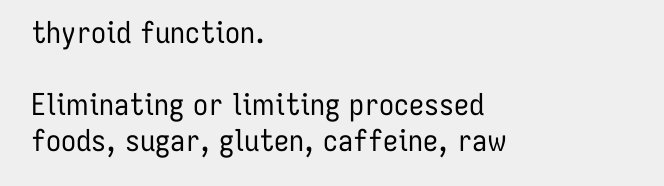thyroid function.

Eliminating or limiting processed foods, sugar, gluten, caffeine, raw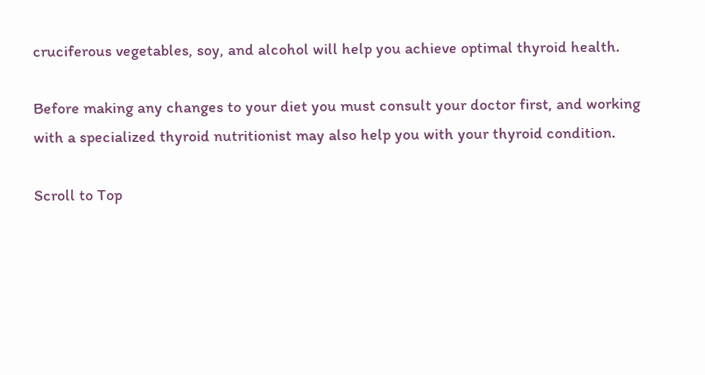cruciferous vegetables, soy, and alcohol will help you achieve optimal thyroid health.

Before making any changes to your diet you must consult your doctor first, and working with a specialized thyroid nutritionist may also help you with your thyroid condition.

Scroll to Top